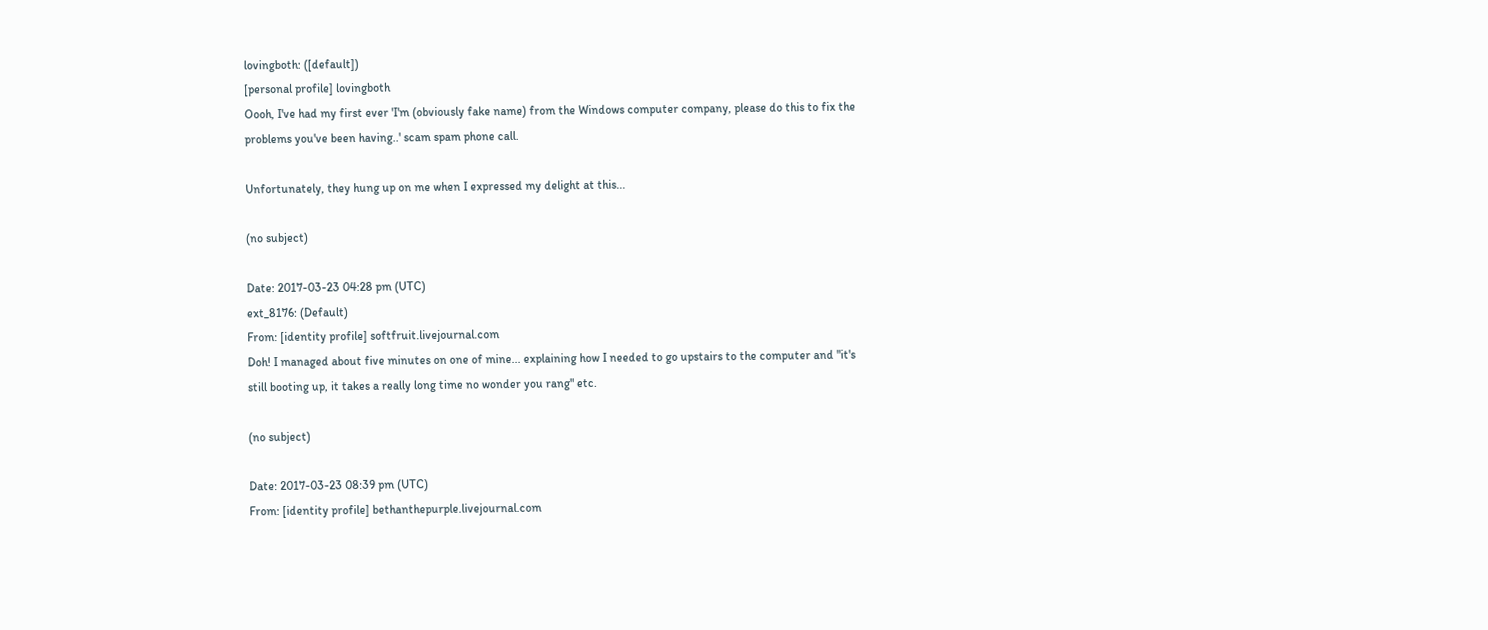lovingboth: ([default])
[personal profile] lovingboth
Oooh, I've had my first ever 'I'm (obviously fake name) from the Windows computer company, please do this to fix the problems you've been having..' scam spam phone call.

Unfortunately, they hung up on me when I expressed my delight at this...

(no subject)

Date: 2017-03-23 04:28 pm (UTC)
ext_8176: (Default)
From: [identity profile] softfruit.livejournal.com
Doh! I managed about five minutes on one of mine... explaining how I needed to go upstairs to the computer and "it's still booting up, it takes a really long time no wonder you rang" etc.

(no subject)

Date: 2017-03-23 08:39 pm (UTC)
From: [identity profile] bethanthepurple.livejournal.com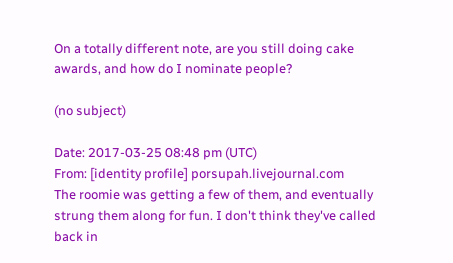On a totally different note, are you still doing cake awards, and how do I nominate people?

(no subject)

Date: 2017-03-25 08:48 pm (UTC)
From: [identity profile] porsupah.livejournal.com
The roomie was getting a few of them, and eventually strung them along for fun. I don't think they've called back in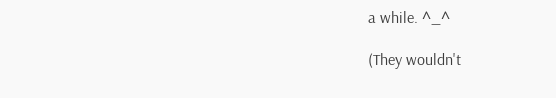a while. ^_^

(They wouldn't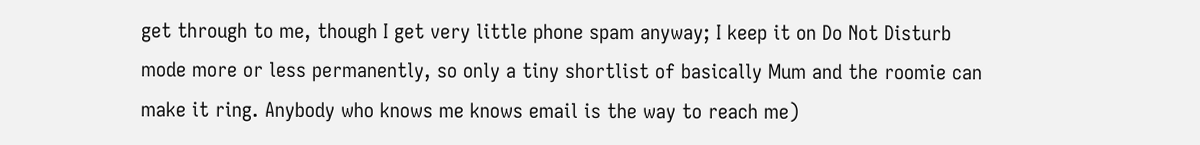get through to me, though I get very little phone spam anyway; I keep it on Do Not Disturb mode more or less permanently, so only a tiny shortlist of basically Mum and the roomie can make it ring. Anybody who knows me knows email is the way to reach me)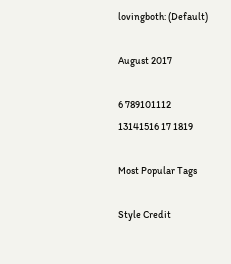lovingboth: (Default)

August 2017

6 789101112
13141516 17 1819

Most Popular Tags

Style Credit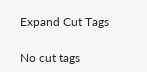Expand Cut Tags

No cut tags